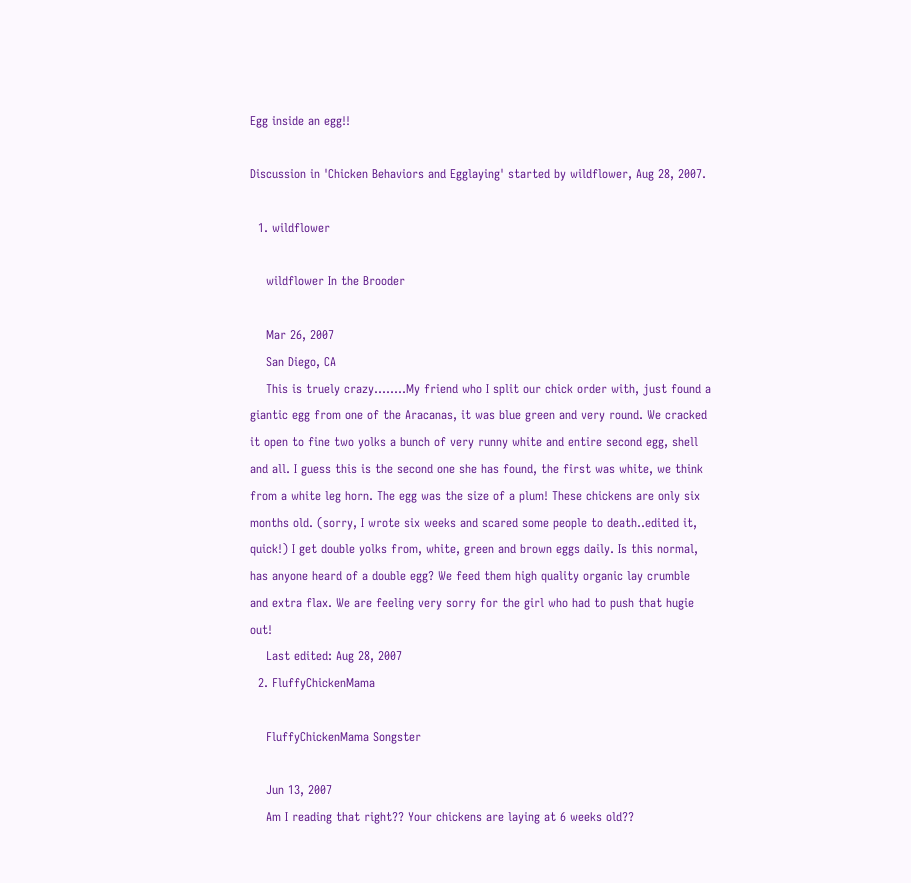Egg inside an egg!!

Discussion in 'Chicken Behaviors and Egglaying' started by wildflower, Aug 28, 2007.

  1. wildflower

    wildflower In the Brooder

    Mar 26, 2007
    San Diego, CA
    This is truely crazy........My friend who I split our chick order with, just found a giantic egg from one of the Aracanas, it was blue green and very round. We cracked it open to fine two yolks a bunch of very runny white and entire second egg, shell and all. I guess this is the second one she has found, the first was white, we think from a white leg horn. The egg was the size of a plum! These chickens are only six months old. (sorry, I wrote six weeks and scared some people to death..edited it, quick!) I get double yolks from, white, green and brown eggs daily. Is this normal, has anyone heard of a double egg? We feed them high quality organic lay crumble and extra flax. We are feeling very sorry for the girl who had to push that hugie out!
    Last edited: Aug 28, 2007
  2. FluffyChickenMama

    FluffyChickenMama Songster

    Jun 13, 2007
    Am I reading that right?? Your chickens are laying at 6 weeks old??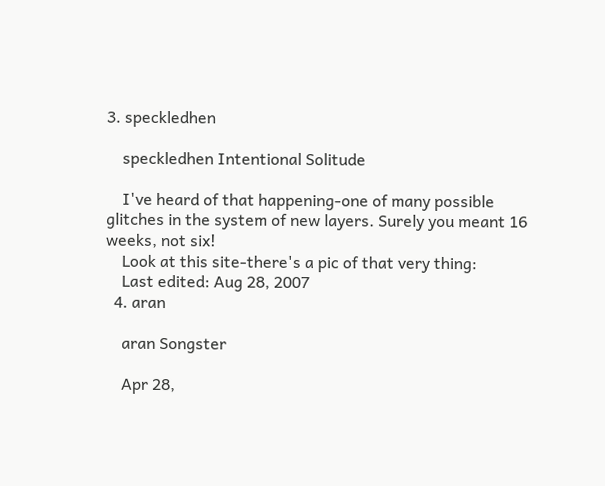3. speckledhen

    speckledhen Intentional Solitude

    I've heard of that happening-one of many possible glitches in the system of new layers. Surely you meant 16 weeks, not six!
    Look at this site-there's a pic of that very thing:
    Last edited: Aug 28, 2007
  4. aran

    aran Songster

    Apr 28,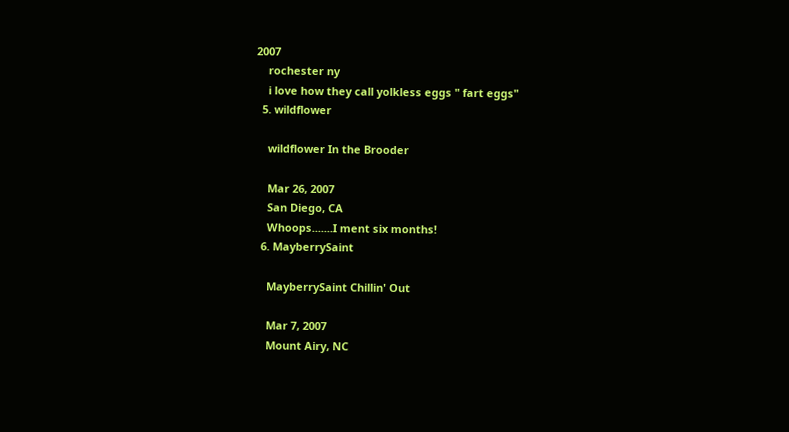2007
    rochester ny
    i love how they call yolkless eggs " fart eggs"
  5. wildflower

    wildflower In the Brooder

    Mar 26, 2007
    San Diego, CA
    Whoops.......I ment six months!
  6. MayberrySaint

    MayberrySaint Chillin' Out

    Mar 7, 2007
    Mount Airy, NC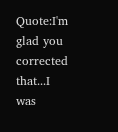Quote:I'm glad you corrected that...I was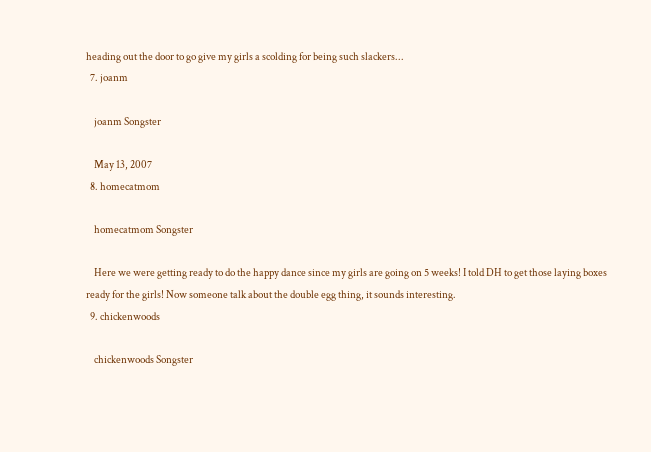heading out the door to go give my girls a scolding for being such slackers...
  7. joanm

    joanm Songster

    May 13, 2007
  8. homecatmom

    homecatmom Songster

    Here we were getting ready to do the happy dance since my girls are going on 5 weeks! I told DH to get those laying boxes ready for the girls! Now someone talk about the double egg thing, it sounds interesting.
  9. chickenwoods

    chickenwoods Songster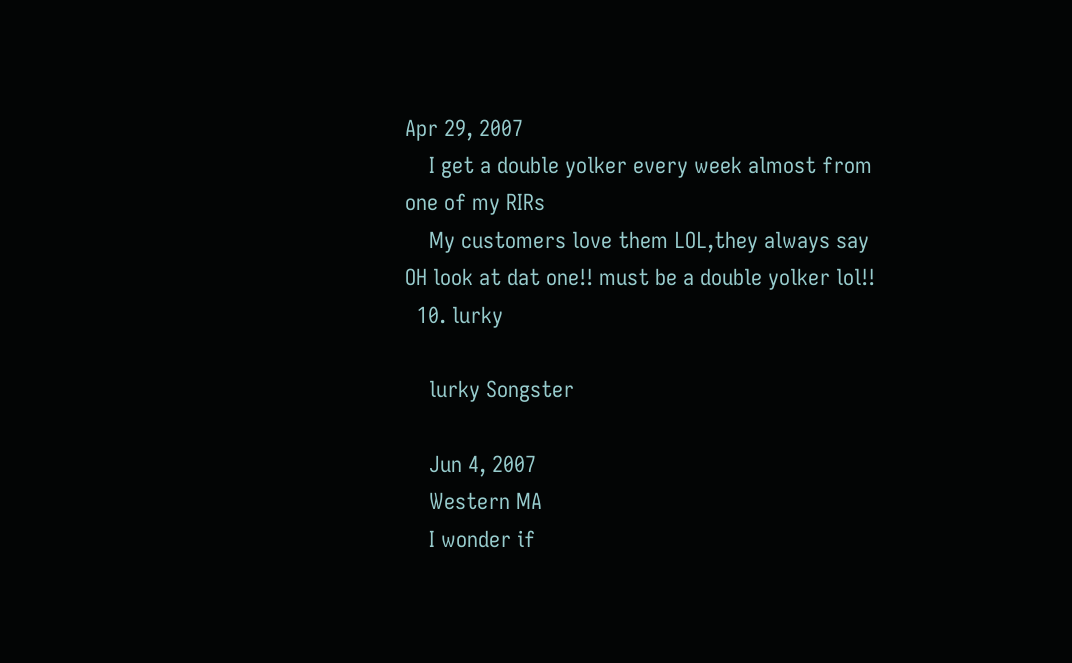Apr 29, 2007
    I get a double yolker every week almost from one of my RIRs
    My customers love them LOL,they always say OH look at dat one!! must be a double yolker lol!!
  10. lurky

    lurky Songster

    Jun 4, 2007
    Western MA
    I wonder if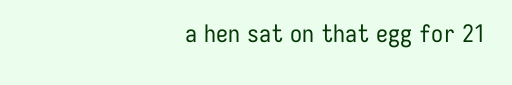a hen sat on that egg for 21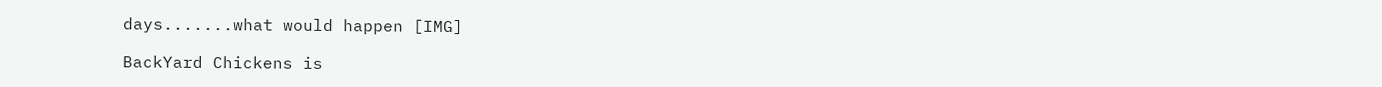days.......what would happen [IMG]

BackYard Chickens is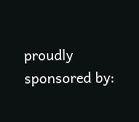proudly sponsored by: